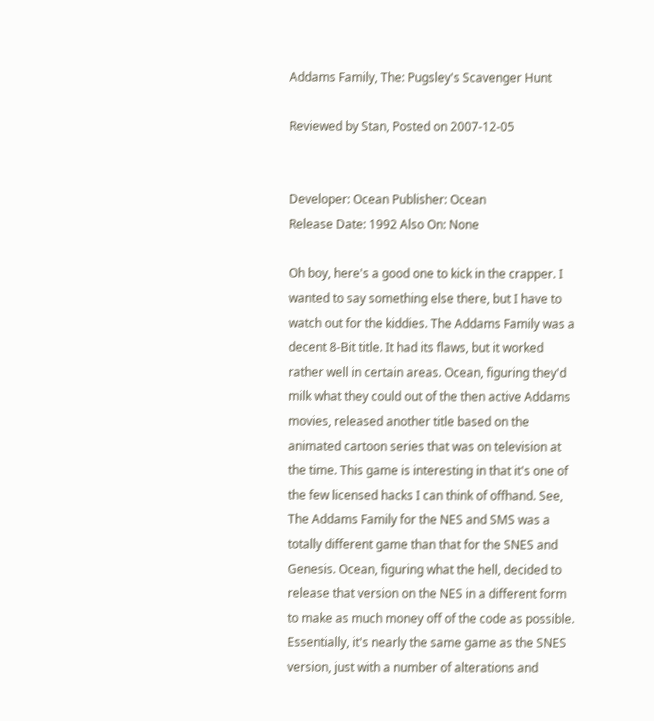Addams Family, The: Pugsley's Scavenger Hunt

Reviewed by Stan, Posted on 2007-12-05


Developer: Ocean Publisher: Ocean
Release Date: 1992 Also On: None

Oh boy, here's a good one to kick in the crapper. I wanted to say something else there, but I have to watch out for the kiddies. The Addams Family was a decent 8-Bit title. It had its flaws, but it worked rather well in certain areas. Ocean, figuring they'd milk what they could out of the then active Addams movies, released another title based on the animated cartoon series that was on television at the time. This game is interesting in that it's one of the few licensed hacks I can think of offhand. See, The Addams Family for the NES and SMS was a totally different game than that for the SNES and Genesis. Ocean, figuring what the hell, decided to release that version on the NES in a different form to make as much money off of the code as possible. Essentially, it's nearly the same game as the SNES version, just with a number of alterations and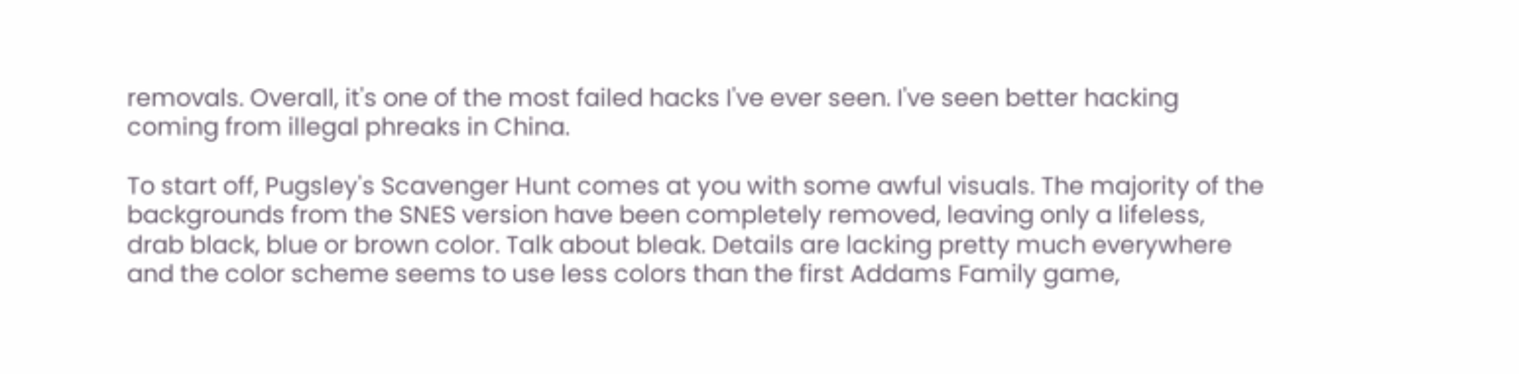removals. Overall, it's one of the most failed hacks I've ever seen. I've seen better hacking coming from illegal phreaks in China.

To start off, Pugsley's Scavenger Hunt comes at you with some awful visuals. The majority of the backgrounds from the SNES version have been completely removed, leaving only a lifeless, drab black, blue or brown color. Talk about bleak. Details are lacking pretty much everywhere and the color scheme seems to use less colors than the first Addams Family game,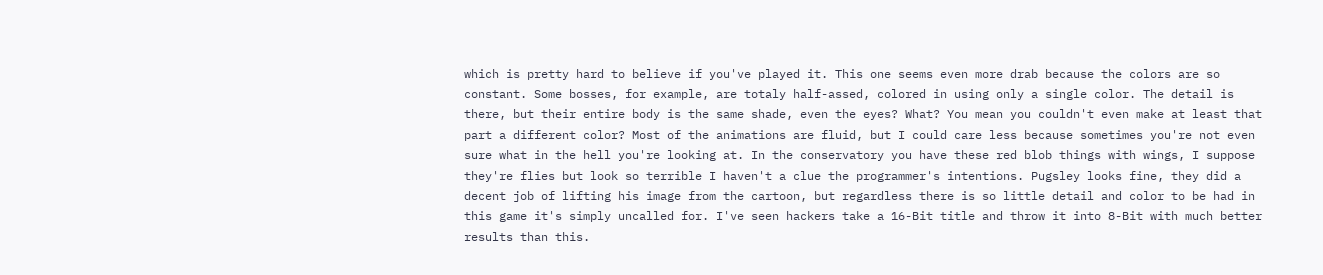which is pretty hard to believe if you've played it. This one seems even more drab because the colors are so constant. Some bosses, for example, are totaly half-assed, colored in using only a single color. The detail is there, but their entire body is the same shade, even the eyes? What? You mean you couldn't even make at least that part a different color? Most of the animations are fluid, but I could care less because sometimes you're not even sure what in the hell you're looking at. In the conservatory you have these red blob things with wings, I suppose they're flies but look so terrible I haven't a clue the programmer's intentions. Pugsley looks fine, they did a decent job of lifting his image from the cartoon, but regardless there is so little detail and color to be had in this game it's simply uncalled for. I've seen hackers take a 16-Bit title and throw it into 8-Bit with much better results than this.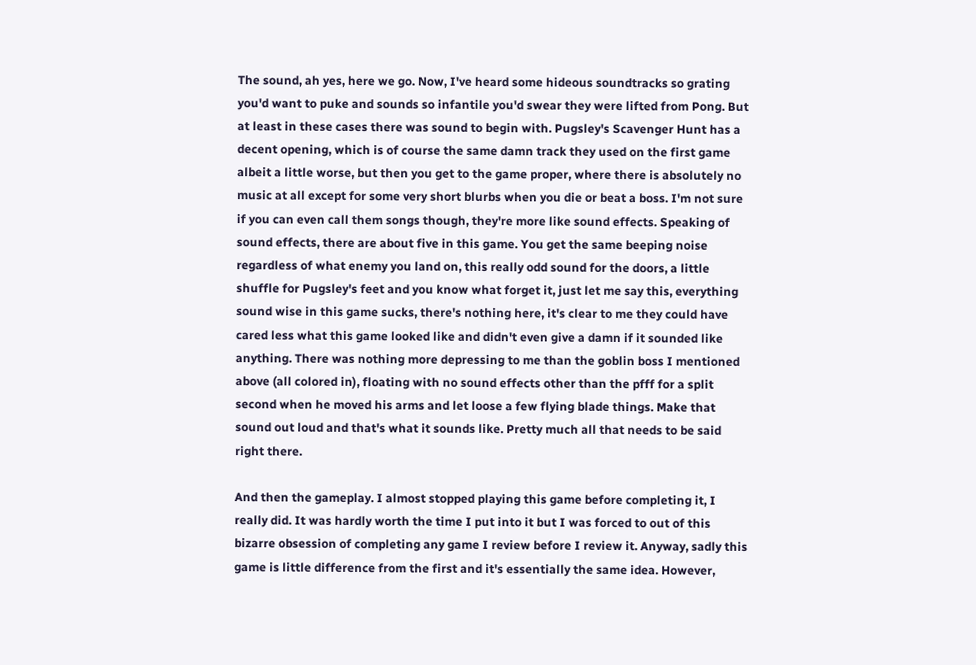The sound, ah yes, here we go. Now, I've heard some hideous soundtracks so grating you'd want to puke and sounds so infantile you'd swear they were lifted from Pong. But at least in these cases there was sound to begin with. Pugsley's Scavenger Hunt has a decent opening, which is of course the same damn track they used on the first game albeit a little worse, but then you get to the game proper, where there is absolutely no music at all except for some very short blurbs when you die or beat a boss. I'm not sure if you can even call them songs though, they're more like sound effects. Speaking of sound effects, there are about five in this game. You get the same beeping noise regardless of what enemy you land on, this really odd sound for the doors, a little shuffle for Pugsley's feet and you know what forget it, just let me say this, everything sound wise in this game sucks, there's nothing here, it's clear to me they could have cared less what this game looked like and didn't even give a damn if it sounded like anything. There was nothing more depressing to me than the goblin boss I mentioned above (all colored in), floating with no sound effects other than the pfff for a split second when he moved his arms and let loose a few flying blade things. Make that sound out loud and that's what it sounds like. Pretty much all that needs to be said right there.

And then the gameplay. I almost stopped playing this game before completing it, I really did. It was hardly worth the time I put into it but I was forced to out of this bizarre obsession of completing any game I review before I review it. Anyway, sadly this game is little difference from the first and it's essentially the same idea. However,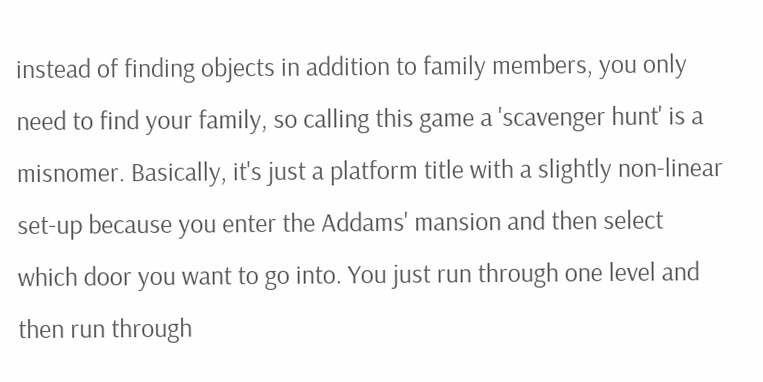instead of finding objects in addition to family members, you only need to find your family, so calling this game a 'scavenger hunt' is a misnomer. Basically, it's just a platform title with a slightly non-linear set-up because you enter the Addams' mansion and then select which door you want to go into. You just run through one level and then run through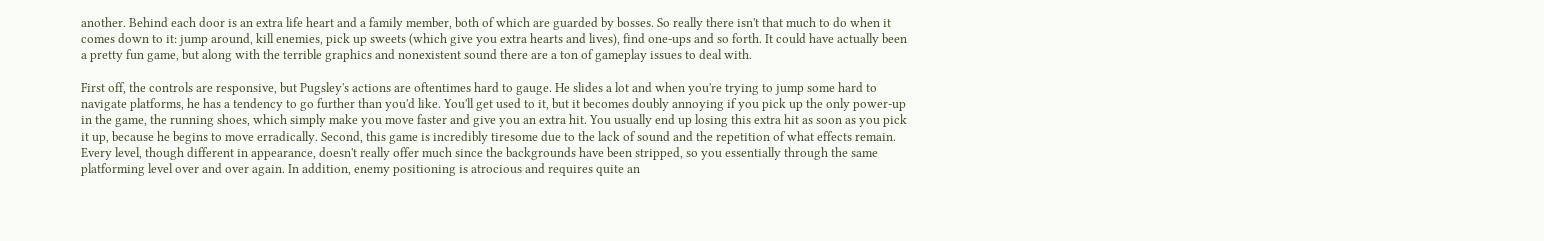another. Behind each door is an extra life heart and a family member, both of which are guarded by bosses. So really there isn't that much to do when it comes down to it: jump around, kill enemies, pick up sweets (which give you extra hearts and lives), find one-ups and so forth. It could have actually been a pretty fun game, but along with the terrible graphics and nonexistent sound there are a ton of gameplay issues to deal with.

First off, the controls are responsive, but Pugsley's actions are oftentimes hard to gauge. He slides a lot and when you're trying to jump some hard to navigate platforms, he has a tendency to go further than you'd like. You'll get used to it, but it becomes doubly annoying if you pick up the only power-up in the game, the running shoes, which simply make you move faster and give you an extra hit. You usually end up losing this extra hit as soon as you pick it up, because he begins to move erradically. Second, this game is incredibly tiresome due to the lack of sound and the repetition of what effects remain. Every level, though different in appearance, doesn't really offer much since the backgrounds have been stripped, so you essentially through the same platforming level over and over again. In addition, enemy positioning is atrocious and requires quite an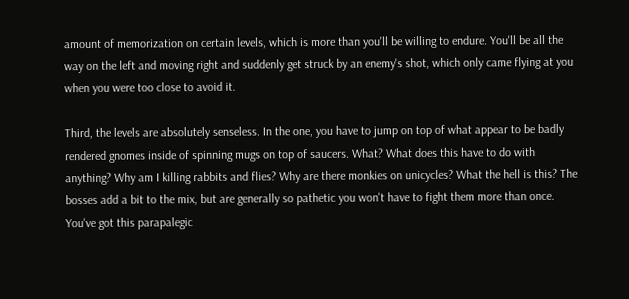amount of memorization on certain levels, which is more than you'll be willing to endure. You'll be all the way on the left and moving right and suddenly get struck by an enemy's shot, which only came flying at you when you were too close to avoid it.

Third, the levels are absolutely senseless. In the one, you have to jump on top of what appear to be badly rendered gnomes inside of spinning mugs on top of saucers. What? What does this have to do with anything? Why am I killing rabbits and flies? Why are there monkies on unicycles? What the hell is this? The bosses add a bit to the mix, but are generally so pathetic you won't have to fight them more than once. You've got this parapalegic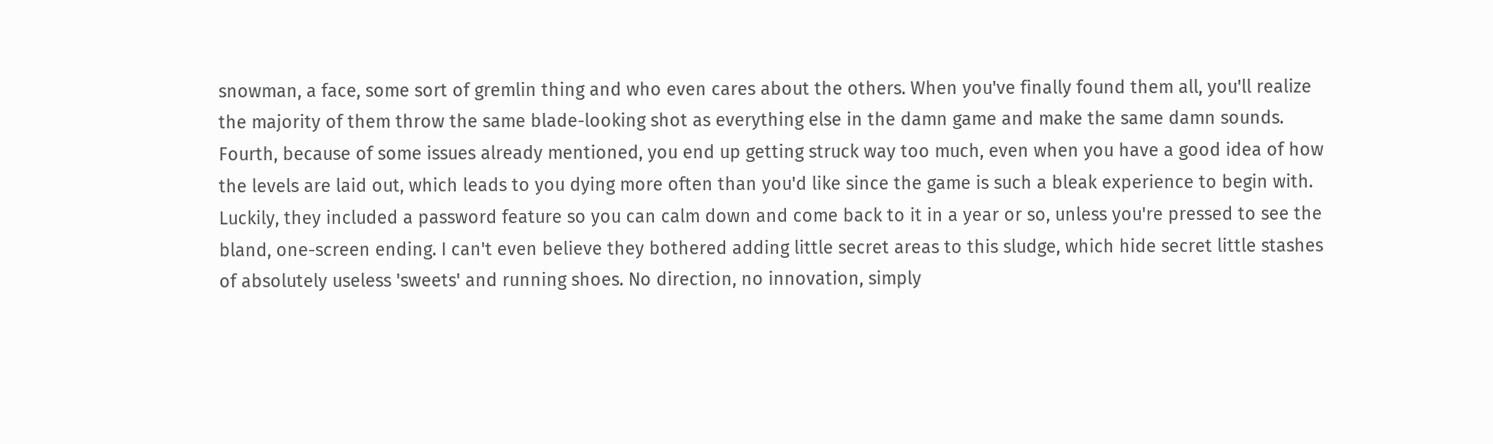snowman, a face, some sort of gremlin thing and who even cares about the others. When you've finally found them all, you'll realize the majority of them throw the same blade-looking shot as everything else in the damn game and make the same damn sounds. Fourth, because of some issues already mentioned, you end up getting struck way too much, even when you have a good idea of how the levels are laid out, which leads to you dying more often than you'd like since the game is such a bleak experience to begin with. Luckily, they included a password feature so you can calm down and come back to it in a year or so, unless you're pressed to see the bland, one-screen ending. I can't even believe they bothered adding little secret areas to this sludge, which hide secret little stashes of absolutely useless 'sweets' and running shoes. No direction, no innovation, simply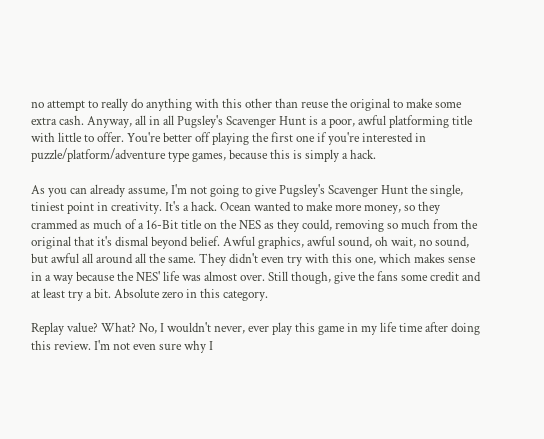no attempt to really do anything with this other than reuse the original to make some extra cash. Anyway, all in all Pugsley's Scavenger Hunt is a poor, awful platforming title with little to offer. You're better off playing the first one if you're interested in puzzle/platform/adventure type games, because this is simply a hack.

As you can already assume, I'm not going to give Pugsley's Scavenger Hunt the single, tiniest point in creativity. It's a hack. Ocean wanted to make more money, so they crammed as much of a 16-Bit title on the NES as they could, removing so much from the original that it's dismal beyond belief. Awful graphics, awful sound, oh wait, no sound, but awful all around all the same. They didn't even try with this one, which makes sense in a way because the NES' life was almost over. Still though, give the fans some credit and at least try a bit. Absolute zero in this category.

Replay value? What? No, I wouldn't never, ever play this game in my life time after doing this review. I'm not even sure why I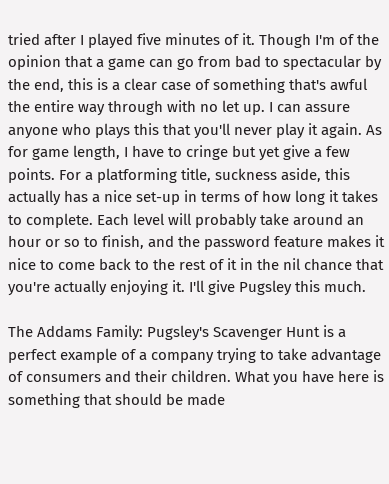tried after I played five minutes of it. Though I'm of the opinion that a game can go from bad to spectacular by the end, this is a clear case of something that's awful the entire way through with no let up. I can assure anyone who plays this that you'll never play it again. As for game length, I have to cringe but yet give a few points. For a platforming title, suckness aside, this actually has a nice set-up in terms of how long it takes to complete. Each level will probably take around an hour or so to finish, and the password feature makes it nice to come back to the rest of it in the nil chance that you're actually enjoying it. I'll give Pugsley this much.

The Addams Family: Pugsley's Scavenger Hunt is a perfect example of a company trying to take advantage of consumers and their children. What you have here is something that should be made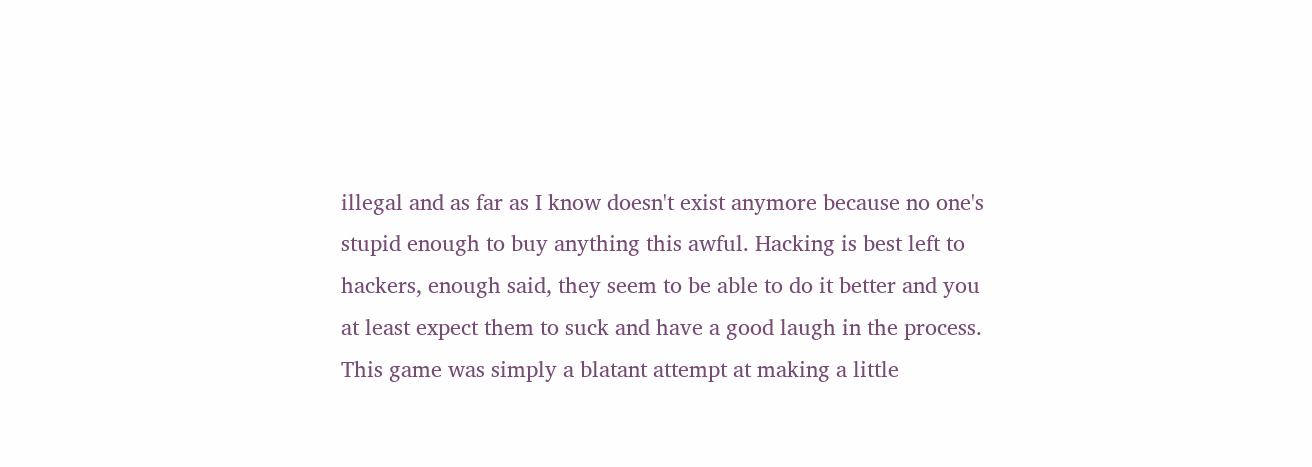illegal and as far as I know doesn't exist anymore because no one's stupid enough to buy anything this awful. Hacking is best left to hackers, enough said, they seem to be able to do it better and you at least expect them to suck and have a good laugh in the process. This game was simply a blatant attempt at making a little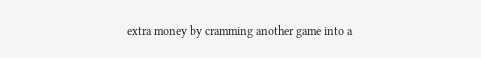extra money by cramming another game into a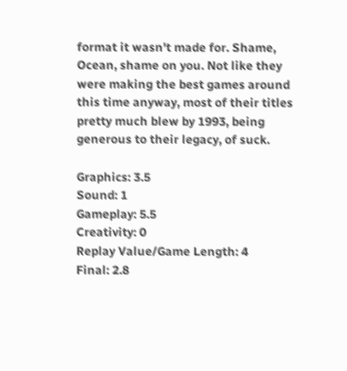format it wasn't made for. Shame, Ocean, shame on you. Not like they were making the best games around this time anyway, most of their titles pretty much blew by 1993, being generous to their legacy, of suck.

Graphics: 3.5
Sound: 1
Gameplay: 5.5
Creativity: 0
Replay Value/Game Length: 4
Final: 2.8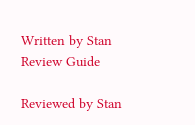Written by Stan Review Guide

Reviewed by Stan